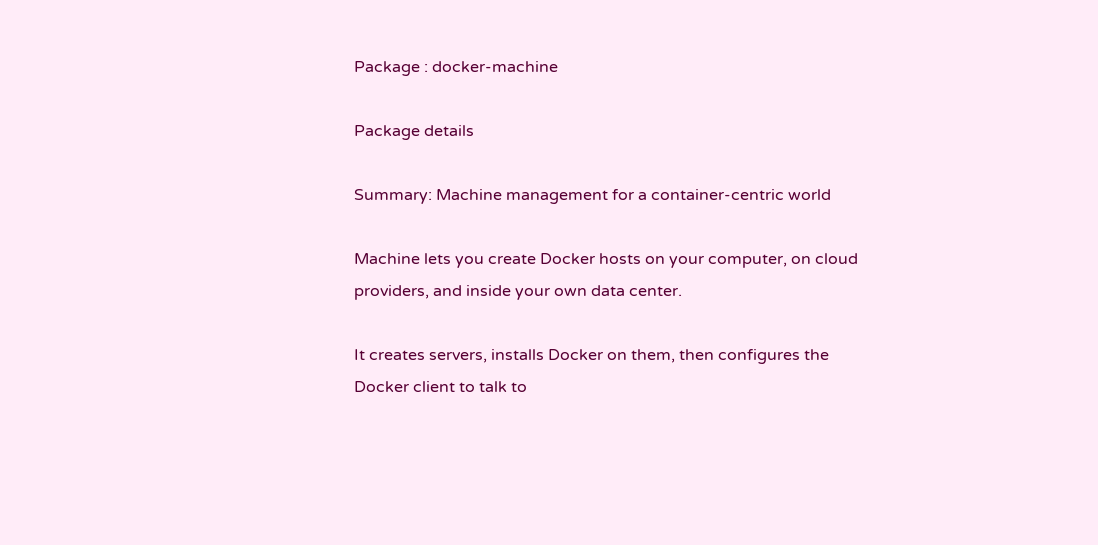Package : docker-machine

Package details

Summary: Machine management for a container-centric world

Machine lets you create Docker hosts on your computer, on cloud
providers, and inside your own data center.

It creates servers, installs Docker on them, then configures the
Docker client to talk to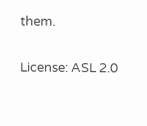them.

License: ASL 2.0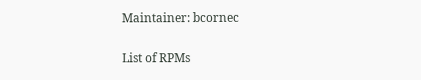Maintainer: bcornec

List of RPMs